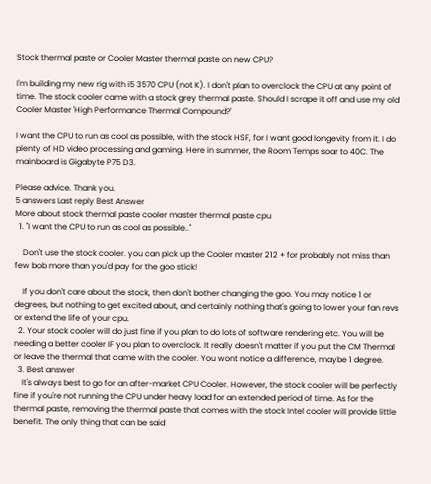Stock thermal paste or Cooler Master thermal paste on new CPU?

I'm building my new rig with i5 3570 CPU (not K). I don't plan to overclock the CPU at any point of time. The stock cooler came with a stock grey thermal paste. Should I scrape it off and use my old Cooler Master 'High Performance Thermal Compound?'

I want the CPU to run as cool as possible, with the stock HSF, for I want good longevity from it. I do plenty of HD video processing and gaming. Here in summer, the Room Temps soar to 40C. The mainboard is Gigabyte P75 D3.

Please advice. Thank you.
5 answers Last reply Best Answer
More about stock thermal paste cooler master thermal paste cpu
  1. "I want the CPU to run as cool as possible.."

    Don't use the stock cooler. you can pick up the Cooler master 212 + for probably not miss than few bob more than you'd pay for the goo stick!

    If you don't care about the stock, then don't bother changing the goo. You may notice 1 or degrees, but nothing to get excited about, and certainly nothing that's going to lower your fan revs or extend the life of your cpu.
  2. Your stock cooler will do just fine if you plan to do lots of software rendering etc. You will be needing a better cooler IF you plan to overclock. It really doesn't matter if you put the CM Thermal or leave the thermal that came with the cooler. You wont notice a difference, maybe 1 degree.
  3. Best answer
    It's always best to go for an after-market CPU Cooler. However, the stock cooler will be perfectly fine if you're not running the CPU under heavy load for an extended period of time. As for the thermal paste, removing the thermal paste that comes with the stock Intel cooler will provide little benefit. The only thing that can be said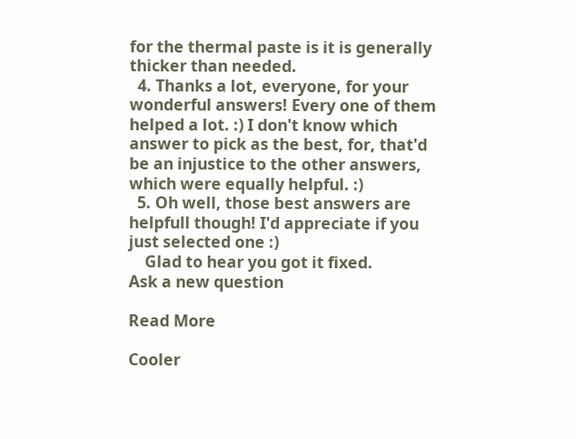for the thermal paste is it is generally thicker than needed.
  4. Thanks a lot, everyone, for your wonderful answers! Every one of them helped a lot. :) I don't know which answer to pick as the best, for, that'd be an injustice to the other answers, which were equally helpful. :)
  5. Oh well, those best answers are helpfull though! I'd appreciate if you just selected one :)
    Glad to hear you got it fixed.
Ask a new question

Read More

Cooler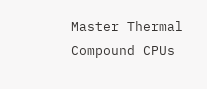Master Thermal Compound CPUs